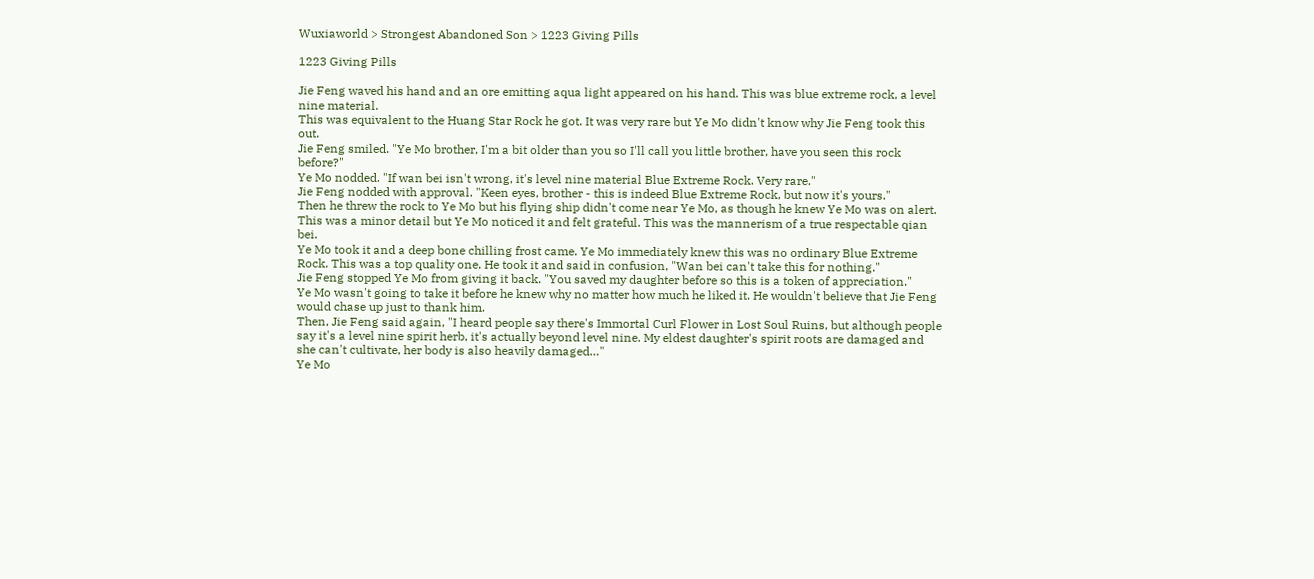Wuxiaworld > Strongest Abandoned Son > 1223 Giving Pills

1223 Giving Pills

Jie Feng waved his hand and an ore emitting aqua light appeared on his hand. This was blue extreme rock, a level nine material.
This was equivalent to the Huang Star Rock he got. It was very rare but Ye Mo didn't know why Jie Feng took this out.
Jie Feng smiled. "Ye Mo brother, I'm a bit older than you so I'll call you little brother, have you seen this rock before?"
Ye Mo nodded. "If wan bei isn't wrong, it's level nine material Blue Extreme Rock. Very rare."
Jie Feng nodded with approval. "Keen eyes, brother - this is indeed Blue Extreme Rock, but now it's yours."
Then he threw the rock to Ye Mo but his flying ship didn't come near Ye Mo, as though he knew Ye Mo was on alert.
This was a minor detail but Ye Mo noticed it and felt grateful. This was the mannerism of a true respectable qian bei.
Ye Mo took it and a deep bone chilling frost came. Ye Mo immediately knew this was no ordinary Blue Extreme Rock. This was a top quality one. He took it and said in confusion, "Wan bei can't take this for nothing."
Jie Feng stopped Ye Mo from giving it back. "You saved my daughter before so this is a token of appreciation."
Ye Mo wasn't going to take it before he knew why no matter how much he liked it. He wouldn't believe that Jie Feng would chase up just to thank him.
Then, Jie Feng said again, "I heard people say there's Immortal Curl Flower in Lost Soul Ruins, but although people say it's a level nine spirit herb, it's actually beyond level nine. My eldest daughter's spirit roots are damaged and she can't cultivate, her body is also heavily damaged…"
Ye Mo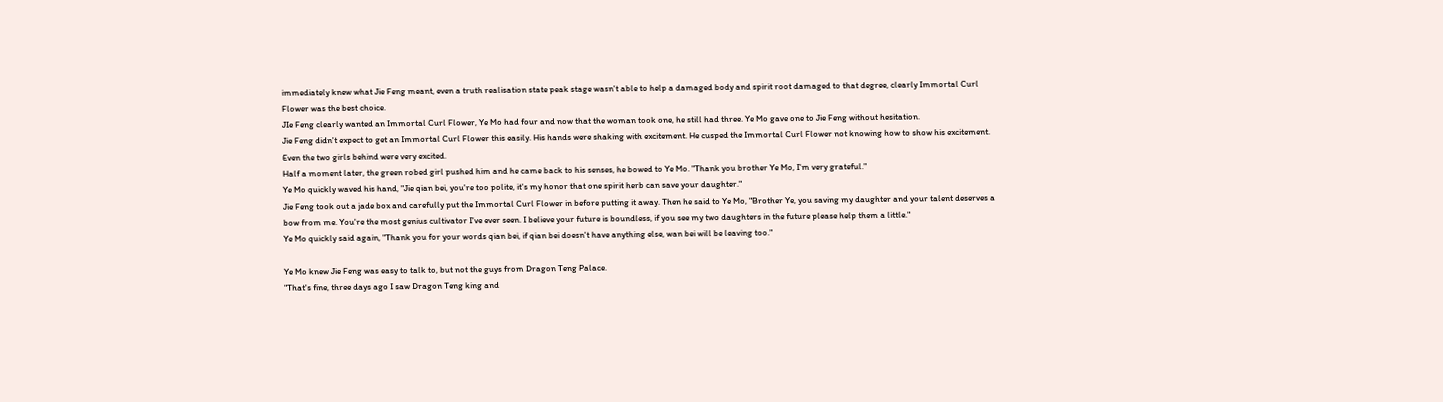immediately knew what Jie Feng meant, even a truth realisation state peak stage wasn't able to help a damaged body and spirit root damaged to that degree, clearly Immortal Curl Flower was the best choice.
JIe Feng clearly wanted an Immortal Curl Flower, Ye Mo had four and now that the woman took one, he still had three. Ye Mo gave one to Jie Feng without hesitation.
Jie Feng didn't expect to get an Immortal Curl Flower this easily. His hands were shaking with excitement. He cusped the Immortal Curl Flower not knowing how to show his excitement.
Even the two girls behind were very excited.
Half a moment later, the green robed girl pushed him and he came back to his senses, he bowed to Ye Mo. "Thank you brother Ye Mo, I'm very grateful."
Ye Mo quickly waved his hand, "Jie qian bei, you're too polite, it's my honor that one spirit herb can save your daughter."
Jie Feng took out a jade box and carefully put the Immortal Curl Flower in before putting it away. Then he said to Ye Mo, "Brother Ye, you saving my daughter and your talent deserves a bow from me. You're the most genius cultivator I've ever seen. I believe your future is boundless, if you see my two daughters in the future please help them a little."
Ye Mo quickly said again, "Thank you for your words qian bei, if qian bei doesn't have anything else, wan bei will be leaving too."

Ye Mo knew Jie Feng was easy to talk to, but not the guys from Dragon Teng Palace.
"That's fine, three days ago I saw Dragon Teng king and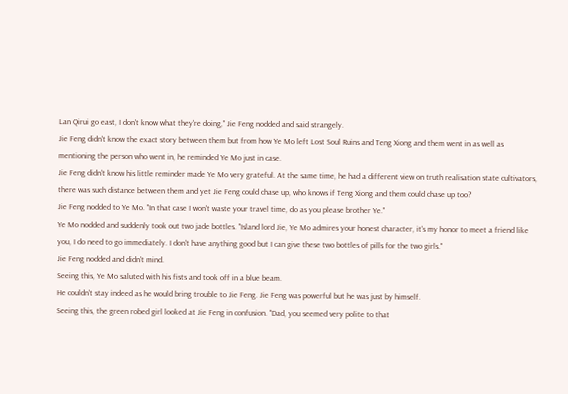Lan Qirui go east, I don't know what they're doing," Jie Feng nodded and said strangely.
Jie Feng didn't know the exact story between them but from how Ye Mo left Lost Soul Ruins and Teng Xiong and them went in as well as mentioning the person who went in, he reminded Ye Mo just in case.
Jie Feng didn't know his little reminder made Ye Mo very grateful. At the same time, he had a different view on truth realisation state cultivators, there was such distance between them and yet Jie Feng could chase up, who knows if Teng Xiong and them could chase up too?
Jie Feng nodded to Ye Mo. "In that case I won't waste your travel time, do as you please brother Ye."
Ye Mo nodded and suddenly took out two jade bottles. "Island lord Jie, Ye Mo admires your honest character, it's my honor to meet a friend like you, I do need to go immediately. I don't have anything good but I can give these two bottles of pills for the two girls."
Jie Feng nodded and didn't mind.
Seeing this, Ye Mo saluted with his fists and took off in a blue beam.
He couldn't stay indeed as he would bring trouble to Jie Feng. Jie Feng was powerful but he was just by himself.
Seeing this, the green robed girl looked at Jie Feng in confusion. "Dad, you seemed very polite to that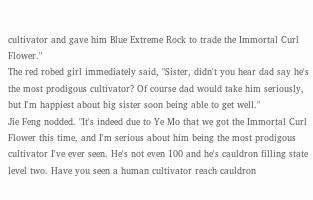cultivator and gave him Blue Extreme Rock to trade the Immortal Curl Flower."
The red robed girl immediately said, "Sister, didn't you hear dad say he's the most prodigous cultivator? Of course dad would take him seriously, but I'm happiest about big sister soon being able to get well."
Jie Feng nodded. "It's indeed due to Ye Mo that we got the Immortal Curl Flower this time, and I'm serious about him being the most prodigous cultivator I've ever seen. He's not even 100 and he's cauldron filling state level two. Have you seen a human cultivator reach cauldron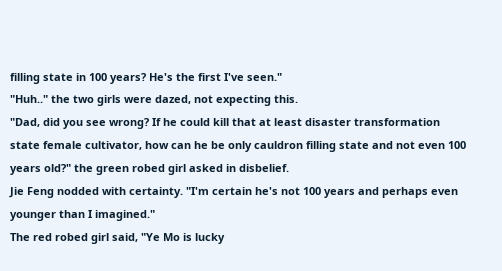filling state in 100 years? He's the first I've seen."
"Huh.." the two girls were dazed, not expecting this.
"Dad, did you see wrong? If he could kill that at least disaster transformation state female cultivator, how can he be only cauldron filling state and not even 100 years old?" the green robed girl asked in disbelief.
Jie Feng nodded with certainty. "I'm certain he's not 100 years and perhaps even younger than I imagined."
The red robed girl said, "Ye Mo is lucky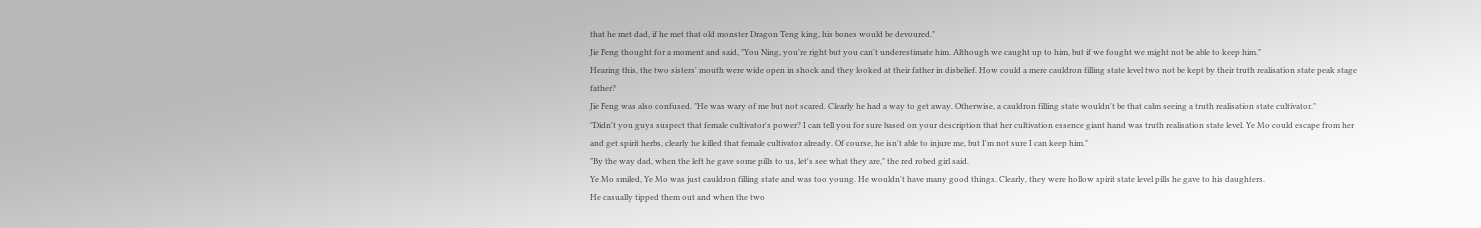that he met dad, if he met that old monster Dragon Teng king, his bones would be devoured."
Jie Feng thought for a moment and said, "You Ning, you're right but you can't underestimate him. Although we caught up to him, but if we fought we might not be able to keep him."
Hearing this, the two sisters' mouth were wide open in shock and they looked at their father in disbelief. How could a mere cauldron filling state level two not be kept by their truth realisation state peak stage father?
Jie Feng was also confused. "He was wary of me but not scared. Clearly he had a way to get away. Otherwise, a cauldron filling state wouldn't be that calm seeing a truth realisation state cultivator."
"Didn't you guys suspect that female cultivator's power? I can tell you for sure based on your description that her cultivation essence giant hand was truth realisation state level. Ye Mo could escape from her and get spirit herbs, clearly he killed that female cultivator already. Of course, he isn't able to injure me, but I'm not sure I can keep him."
"By the way dad, when the left he gave some pills to us, let's see what they are," the red robed girl said.
Ye Mo smiled, Ye Mo was just cauldron filling state and was too young. He wouldn't have many good things. Clearly, they were hollow spirit state level pills he gave to his daughters.
He casually tipped them out and when the two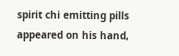spirit chi emitting pills appeared on his hand,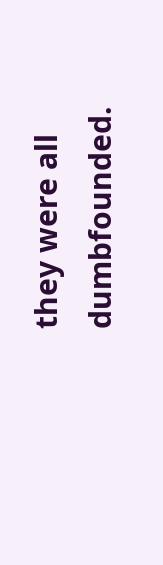they were all dumbfounded.